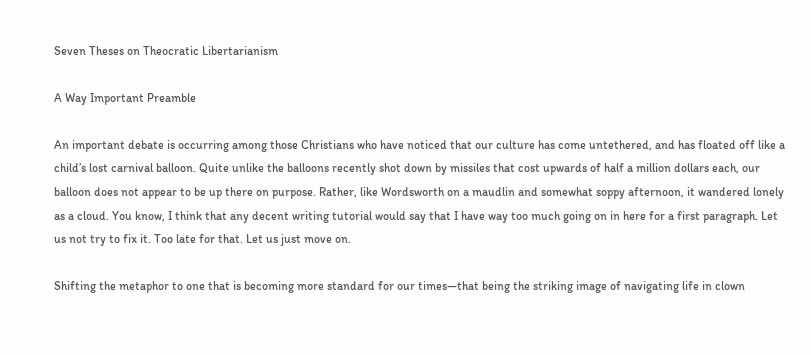Seven Theses on Theocratic Libertarianism

A Way Important Preamble

An important debate is occurring among those Christians who have noticed that our culture has come untethered, and has floated off like a child’s lost carnival balloon. Quite unlike the balloons recently shot down by missiles that cost upwards of half a million dollars each, our balloon does not appear to be up there on purpose. Rather, like Wordsworth on a maudlin and somewhat soppy afternoon, it wandered lonely as a cloud. You know, I think that any decent writing tutorial would say that I have way too much going on in here for a first paragraph. Let us not try to fix it. Too late for that. Let us just move on.

Shifting the metaphor to one that is becoming more standard for our times—that being the striking image of navigating life in clown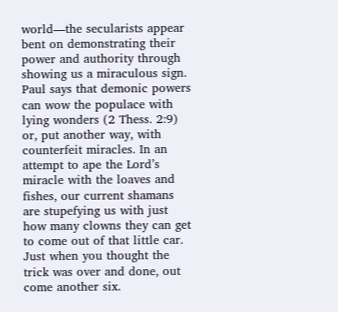world—the secularists appear bent on demonstrating their power and authority through showing us a miraculous sign. Paul says that demonic powers can wow the populace with lying wonders (2 Thess. 2:9) or, put another way, with counterfeit miracles. In an attempt to ape the Lord’s miracle with the loaves and fishes, our current shamans are stupefying us with just how many clowns they can get to come out of that little car. Just when you thought the trick was over and done, out come another six.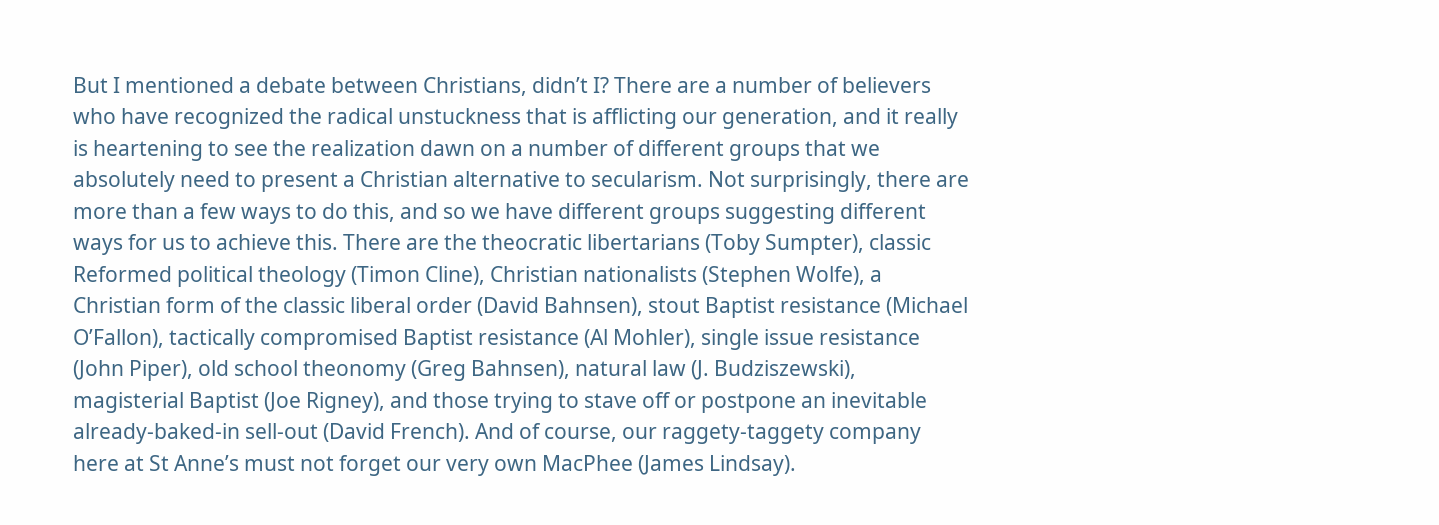But I mentioned a debate between Christians, didn’t I? There are a number of believers who have recognized the radical unstuckness that is afflicting our generation, and it really is heartening to see the realization dawn on a number of different groups that we absolutely need to present a Christian alternative to secularism. Not surprisingly, there are more than a few ways to do this, and so we have different groups suggesting different ways for us to achieve this. There are the theocratic libertarians (Toby Sumpter), classic Reformed political theology (Timon Cline), Christian nationalists (Stephen Wolfe), a Christian form of the classic liberal order (David Bahnsen), stout Baptist resistance (Michael O’Fallon), tactically compromised Baptist resistance (Al Mohler), single issue resistance (John Piper), old school theonomy (Greg Bahnsen), natural law (J. Budziszewski), magisterial Baptist (Joe Rigney), and those trying to stave off or postpone an inevitable already-baked-in sell-out (David French). And of course, our raggety-taggety company here at St Anne’s must not forget our very own MacPhee (James Lindsay).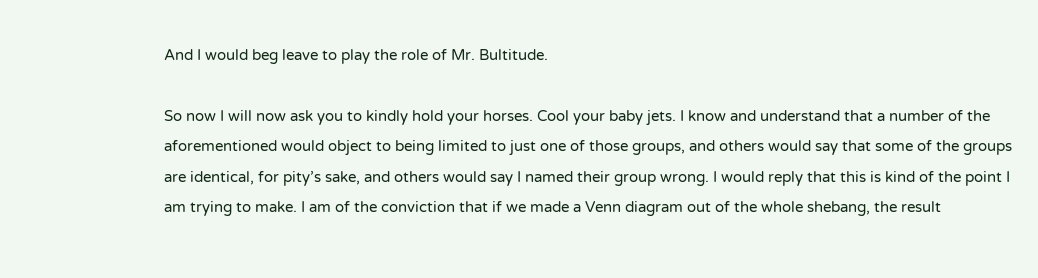And I would beg leave to play the role of Mr. Bultitude.

So now I will now ask you to kindly hold your horses. Cool your baby jets. I know and understand that a number of the aforementioned would object to being limited to just one of those groups, and others would say that some of the groups are identical, for pity’s sake, and others would say I named their group wrong. I would reply that this is kind of the point I am trying to make. I am of the conviction that if we made a Venn diagram out of the whole shebang, the result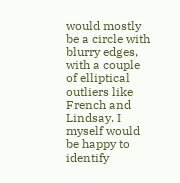would mostly be a circle with blurry edges, with a couple of elliptical outliers like French and Lindsay. I myself would be happy to identify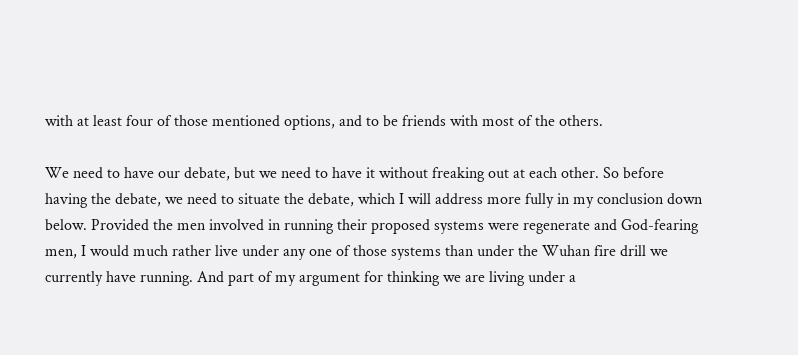with at least four of those mentioned options, and to be friends with most of the others.

We need to have our debate, but we need to have it without freaking out at each other. So before having the debate, we need to situate the debate, which I will address more fully in my conclusion down below. Provided the men involved in running their proposed systems were regenerate and God-fearing men, I would much rather live under any one of those systems than under the Wuhan fire drill we currently have running. And part of my argument for thinking we are living under a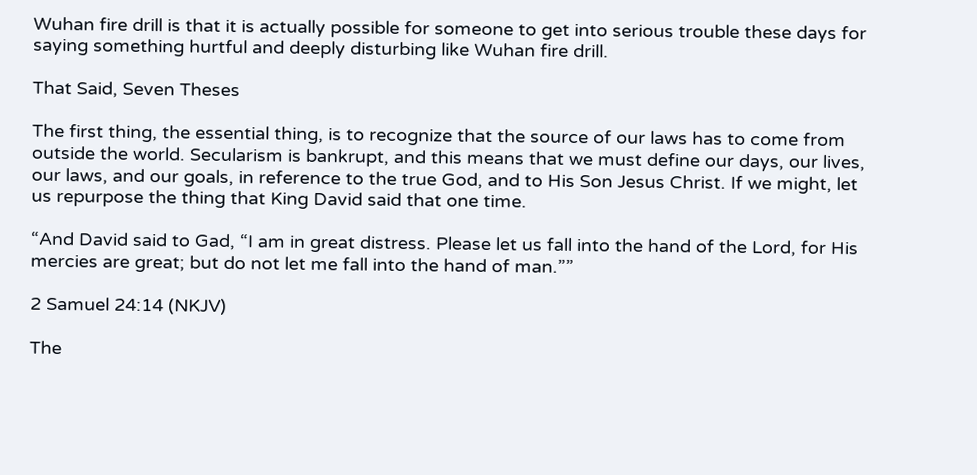Wuhan fire drill is that it is actually possible for someone to get into serious trouble these days for saying something hurtful and deeply disturbing like Wuhan fire drill.

That Said, Seven Theses

The first thing, the essential thing, is to recognize that the source of our laws has to come from outside the world. Secularism is bankrupt, and this means that we must define our days, our lives, our laws, and our goals, in reference to the true God, and to His Son Jesus Christ. If we might, let us repurpose the thing that King David said that one time.

“And David said to Gad, “I am in great distress. Please let us fall into the hand of the Lord, for His mercies are great; but do not let me fall into the hand of man.””

2 Samuel 24:14 (NKJV)

The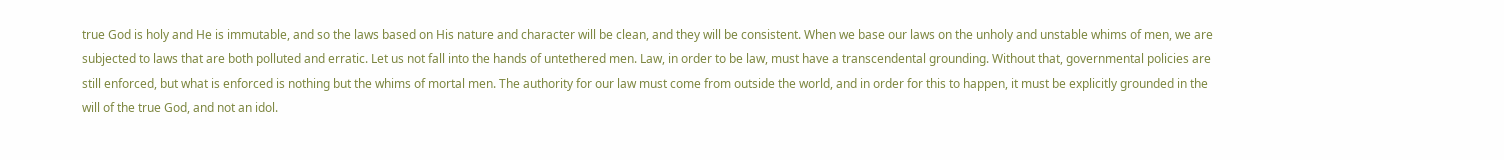true God is holy and He is immutable, and so the laws based on His nature and character will be clean, and they will be consistent. When we base our laws on the unholy and unstable whims of men, we are subjected to laws that are both polluted and erratic. Let us not fall into the hands of untethered men. Law, in order to be law, must have a transcendental grounding. Without that, governmental policies are still enforced, but what is enforced is nothing but the whims of mortal men. The authority for our law must come from outside the world, and in order for this to happen, it must be explicitly grounded in the will of the true God, and not an idol.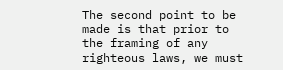The second point to be made is that prior to the framing of any righteous laws, we must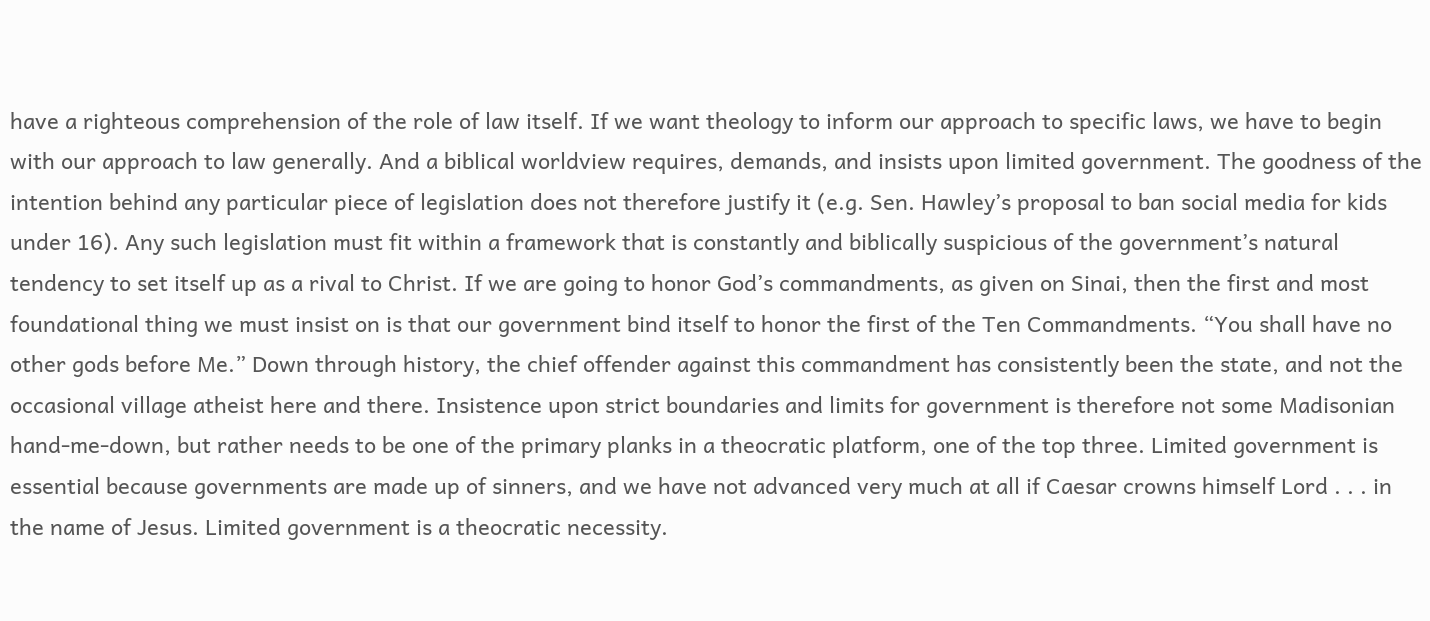have a righteous comprehension of the role of law itself. If we want theology to inform our approach to specific laws, we have to begin with our approach to law generally. And a biblical worldview requires, demands, and insists upon limited government. The goodness of the intention behind any particular piece of legislation does not therefore justify it (e.g. Sen. Hawley’s proposal to ban social media for kids under 16). Any such legislation must fit within a framework that is constantly and biblically suspicious of the government’s natural tendency to set itself up as a rival to Christ. If we are going to honor God’s commandments, as given on Sinai, then the first and most foundational thing we must insist on is that our government bind itself to honor the first of the Ten Commandments. “You shall have no other gods before Me.” Down through history, the chief offender against this commandment has consistently been the state, and not the occasional village atheist here and there. Insistence upon strict boundaries and limits for government is therefore not some Madisonian hand-me-down, but rather needs to be one of the primary planks in a theocratic platform, one of the top three. Limited government is essential because governments are made up of sinners, and we have not advanced very much at all if Caesar crowns himself Lord . . . in the name of Jesus. Limited government is a theocratic necessity.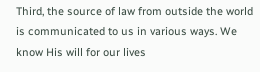Third, the source of law from outside the world is communicated to us in various ways. We know His will for our lives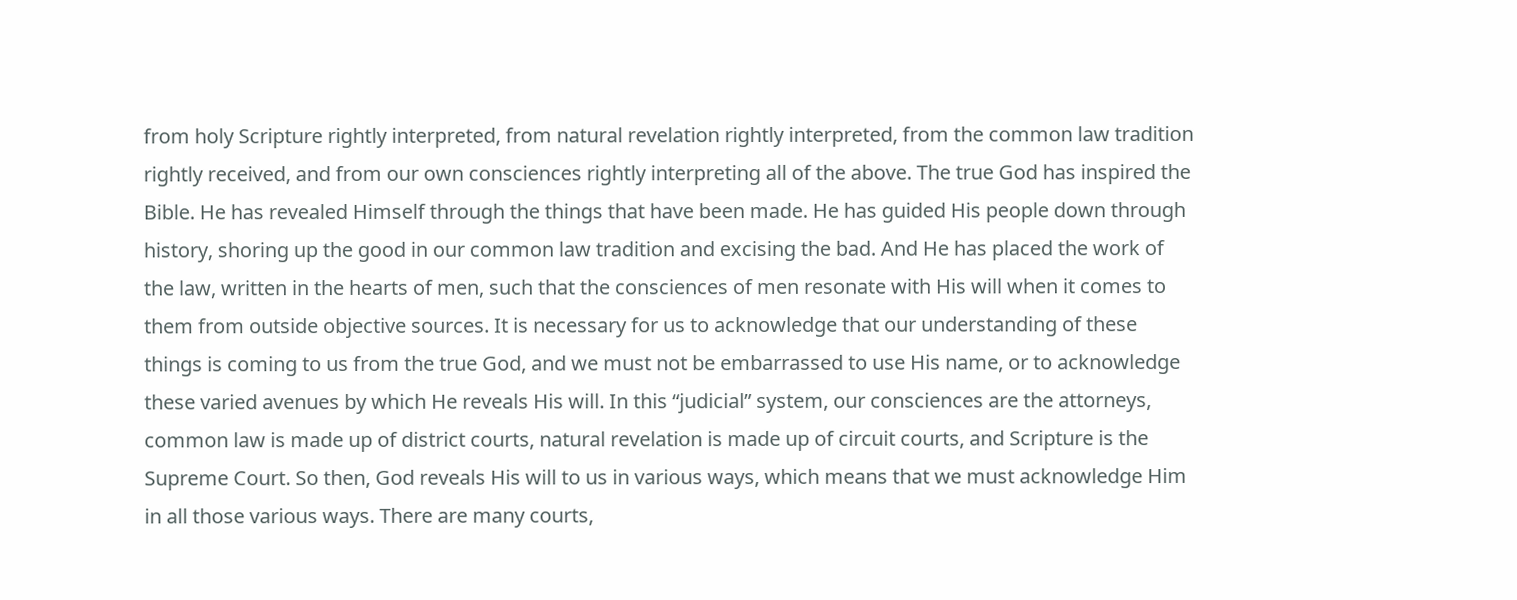from holy Scripture rightly interpreted, from natural revelation rightly interpreted, from the common law tradition rightly received, and from our own consciences rightly interpreting all of the above. The true God has inspired the Bible. He has revealed Himself through the things that have been made. He has guided His people down through history, shoring up the good in our common law tradition and excising the bad. And He has placed the work of the law, written in the hearts of men, such that the consciences of men resonate with His will when it comes to them from outside objective sources. It is necessary for us to acknowledge that our understanding of these things is coming to us from the true God, and we must not be embarrassed to use His name, or to acknowledge these varied avenues by which He reveals His will. In this “judicial” system, our consciences are the attorneys, common law is made up of district courts, natural revelation is made up of circuit courts, and Scripture is the Supreme Court. So then, God reveals His will to us in various ways, which means that we must acknowledge Him in all those various ways. There are many courts,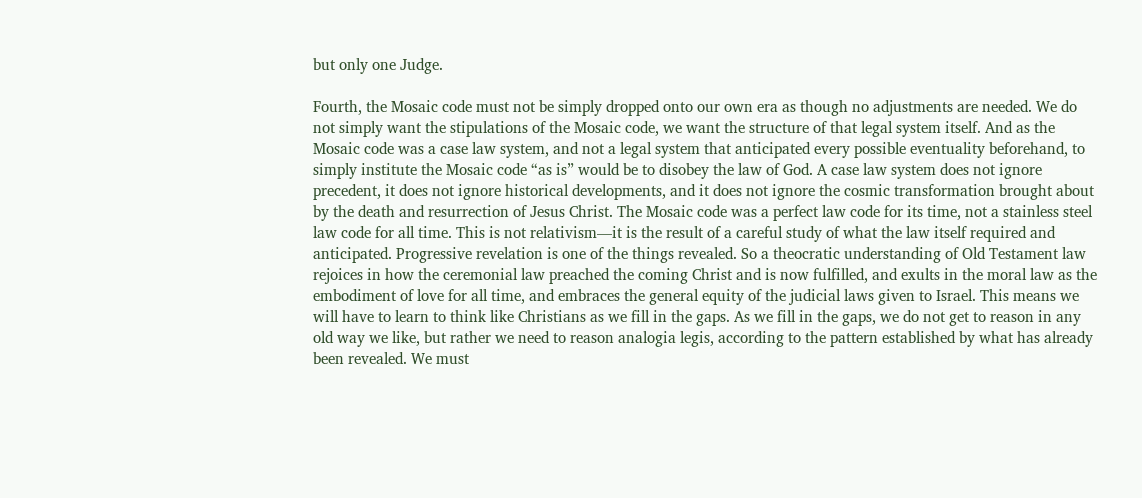but only one Judge.

Fourth, the Mosaic code must not be simply dropped onto our own era as though no adjustments are needed. We do not simply want the stipulations of the Mosaic code, we want the structure of that legal system itself. And as the Mosaic code was a case law system, and not a legal system that anticipated every possible eventuality beforehand, to simply institute the Mosaic code “as is” would be to disobey the law of God. A case law system does not ignore precedent, it does not ignore historical developments, and it does not ignore the cosmic transformation brought about by the death and resurrection of Jesus Christ. The Mosaic code was a perfect law code for its time, not a stainless steel law code for all time. This is not relativism—it is the result of a careful study of what the law itself required and anticipated. Progressive revelation is one of the things revealed. So a theocratic understanding of Old Testament law rejoices in how the ceremonial law preached the coming Christ and is now fulfilled, and exults in the moral law as the embodiment of love for all time, and embraces the general equity of the judicial laws given to Israel. This means we will have to learn to think like Christians as we fill in the gaps. As we fill in the gaps, we do not get to reason in any old way we like, but rather we need to reason analogia legis, according to the pattern established by what has already been revealed. We must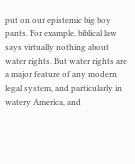put on our epistemic big boy pants. For example, biblical law says virtually nothing about water rights. But water rights are a major feature of any modern legal system, and particularly in watery America, and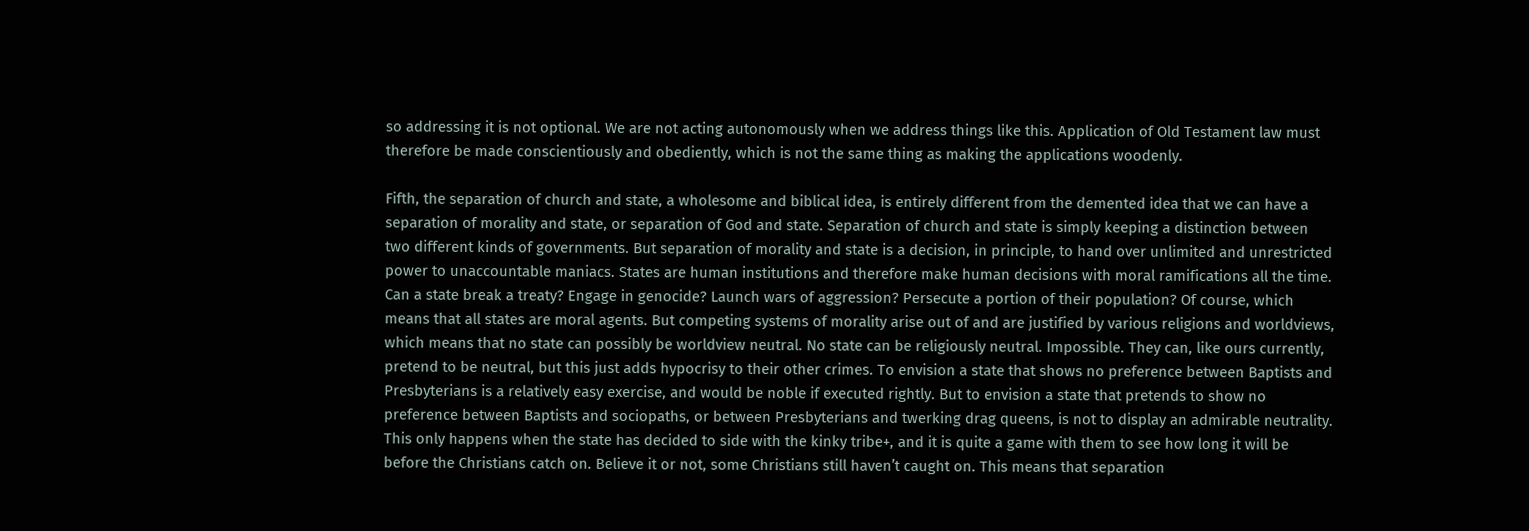so addressing it is not optional. We are not acting autonomously when we address things like this. Application of Old Testament law must therefore be made conscientiously and obediently, which is not the same thing as making the applications woodenly.

Fifth, the separation of church and state, a wholesome and biblical idea, is entirely different from the demented idea that we can have a separation of morality and state, or separation of God and state. Separation of church and state is simply keeping a distinction between two different kinds of governments. But separation of morality and state is a decision, in principle, to hand over unlimited and unrestricted power to unaccountable maniacs. States are human institutions and therefore make human decisions with moral ramifications all the time. Can a state break a treaty? Engage in genocide? Launch wars of aggression? Persecute a portion of their population? Of course, which means that all states are moral agents. But competing systems of morality arise out of and are justified by various religions and worldviews, which means that no state can possibly be worldview neutral. No state can be religiously neutral. Impossible. They can, like ours currently, pretend to be neutral, but this just adds hypocrisy to their other crimes. To envision a state that shows no preference between Baptists and Presbyterians is a relatively easy exercise, and would be noble if executed rightly. But to envision a state that pretends to show no preference between Baptists and sociopaths, or between Presbyterians and twerking drag queens, is not to display an admirable neutrality. This only happens when the state has decided to side with the kinky tribe+, and it is quite a game with them to see how long it will be before the Christians catch on. Believe it or not, some Christians still haven’t caught on. This means that separation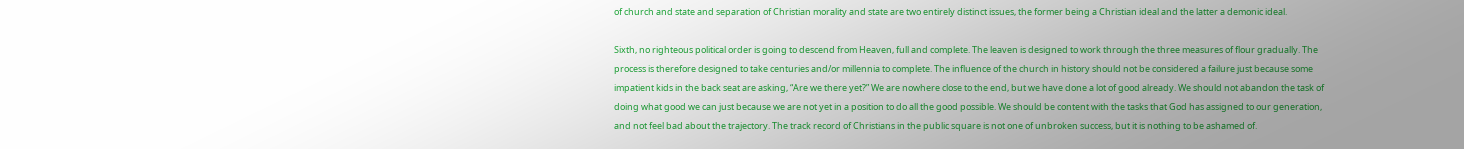of church and state and separation of Christian morality and state are two entirely distinct issues, the former being a Christian ideal and the latter a demonic ideal.

Sixth, no righteous political order is going to descend from Heaven, full and complete. The leaven is designed to work through the three measures of flour gradually. The process is therefore designed to take centuries and/or millennia to complete. The influence of the church in history should not be considered a failure just because some impatient kids in the back seat are asking, “Are we there yet?” We are nowhere close to the end, but we have done a lot of good already. We should not abandon the task of doing what good we can just because we are not yet in a position to do all the good possible. We should be content with the tasks that God has assigned to our generation, and not feel bad about the trajectory. The track record of Christians in the public square is not one of unbroken success, but it is nothing to be ashamed of.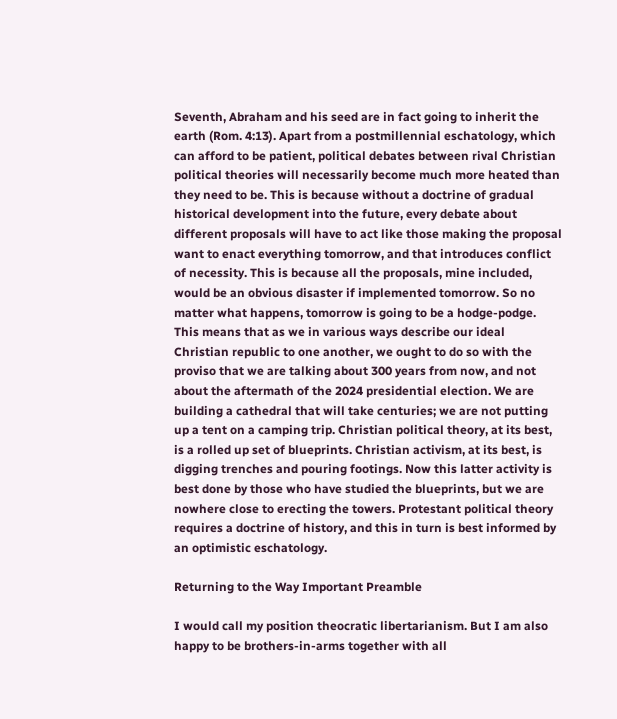Seventh, Abraham and his seed are in fact going to inherit the earth (Rom. 4:13). Apart from a postmillennial eschatology, which can afford to be patient, political debates between rival Christian political theories will necessarily become much more heated than they need to be. This is because without a doctrine of gradual historical development into the future, every debate about different proposals will have to act like those making the proposal want to enact everything tomorrow, and that introduces conflict of necessity. This is because all the proposals, mine included, would be an obvious disaster if implemented tomorrow. So no matter what happens, tomorrow is going to be a hodge-podge. This means that as we in various ways describe our ideal Christian republic to one another, we ought to do so with the proviso that we are talking about 300 years from now, and not about the aftermath of the 2024 presidential election. We are building a cathedral that will take centuries; we are not putting up a tent on a camping trip. Christian political theory, at its best, is a rolled up set of blueprints. Christian activism, at its best, is digging trenches and pouring footings. Now this latter activity is best done by those who have studied the blueprints, but we are nowhere close to erecting the towers. Protestant political theory requires a doctrine of history, and this in turn is best informed by an optimistic eschatology.

Returning to the Way Important Preamble

I would call my position theocratic libertarianism. But I am also happy to be brothers-in-arms together with all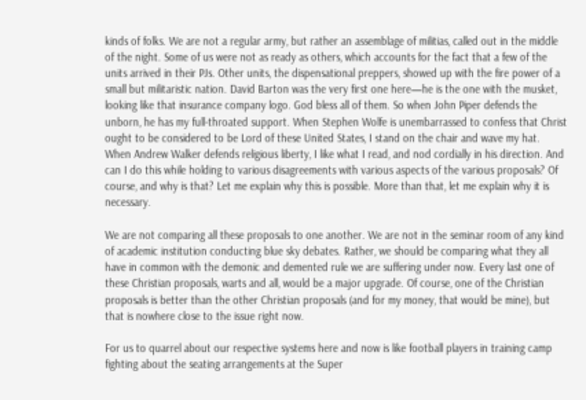kinds of folks. We are not a regular army, but rather an assemblage of militias, called out in the middle of the night. Some of us were not as ready as others, which accounts for the fact that a few of the units arrived in their PJs. Other units, the dispensational preppers, showed up with the fire power of a small but militaristic nation. David Barton was the very first one here—he is the one with the musket, looking like that insurance company logo. God bless all of them. So when John Piper defends the unborn, he has my full-throated support. When Stephen Wolfe is unembarrassed to confess that Christ ought to be considered to be Lord of these United States, I stand on the chair and wave my hat. When Andrew Walker defends religious liberty, I like what I read, and nod cordially in his direction. And can I do this while holding to various disagreements with various aspects of the various proposals? Of course, and why is that? Let me explain why this is possible. More than that, let me explain why it is necessary.

We are not comparing all these proposals to one another. We are not in the seminar room of any kind of academic institution conducting blue sky debates. Rather, we should be comparing what they all have in common with the demonic and demented rule we are suffering under now. Every last one of these Christian proposals, warts and all, would be a major upgrade. Of course, one of the Christian proposals is better than the other Christian proposals (and for my money, that would be mine), but that is nowhere close to the issue right now.

For us to quarrel about our respective systems here and now is like football players in training camp fighting about the seating arrangements at the Super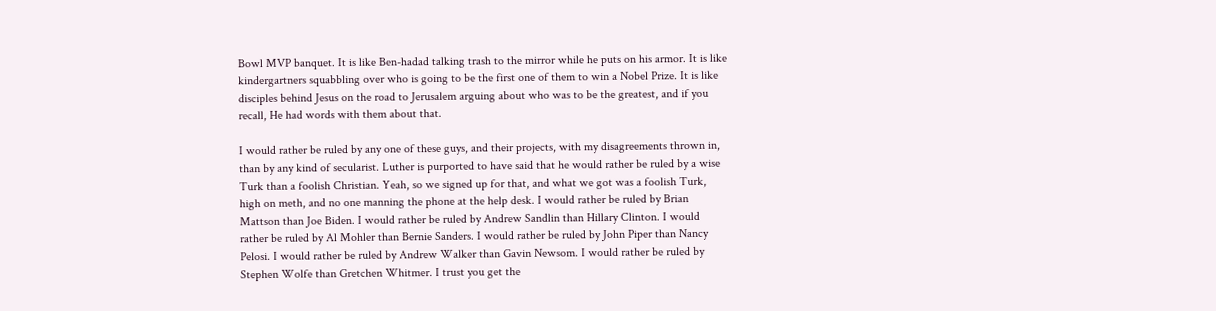Bowl MVP banquet. It is like Ben-hadad talking trash to the mirror while he puts on his armor. It is like kindergartners squabbling over who is going to be the first one of them to win a Nobel Prize. It is like disciples behind Jesus on the road to Jerusalem arguing about who was to be the greatest, and if you recall, He had words with them about that.

I would rather be ruled by any one of these guys, and their projects, with my disagreements thrown in, than by any kind of secularist. Luther is purported to have said that he would rather be ruled by a wise Turk than a foolish Christian. Yeah, so we signed up for that, and what we got was a foolish Turk, high on meth, and no one manning the phone at the help desk. I would rather be ruled by Brian Mattson than Joe Biden. I would rather be ruled by Andrew Sandlin than Hillary Clinton. I would rather be ruled by Al Mohler than Bernie Sanders. I would rather be ruled by John Piper than Nancy Pelosi. I would rather be ruled by Andrew Walker than Gavin Newsom. I would rather be ruled by Stephen Wolfe than Gretchen Whitmer. I trust you get the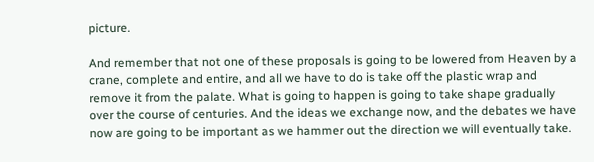picture.

And remember that not one of these proposals is going to be lowered from Heaven by a crane, complete and entire, and all we have to do is take off the plastic wrap and remove it from the palate. What is going to happen is going to take shape gradually over the course of centuries. And the ideas we exchange now, and the debates we have now are going to be important as we hammer out the direction we will eventually take.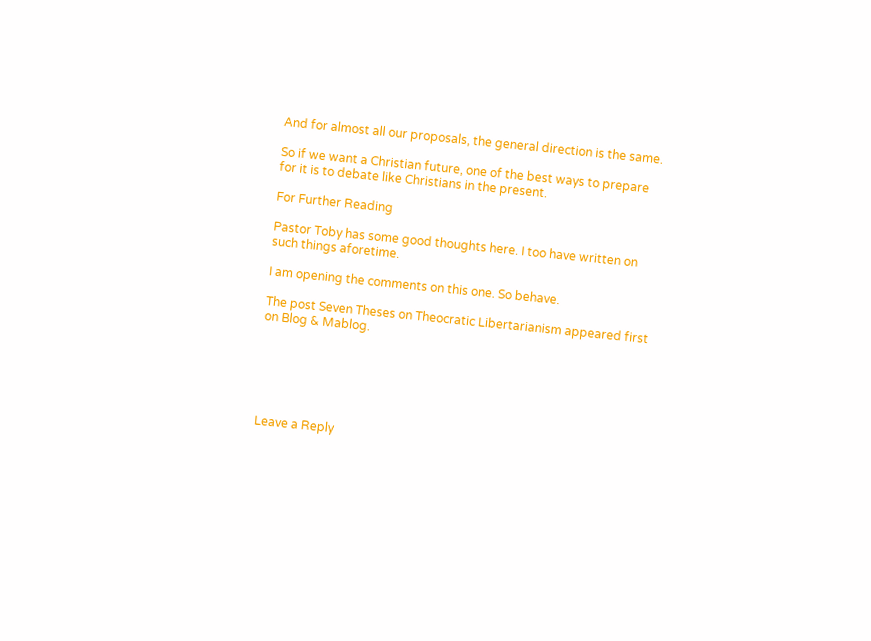And for almost all our proposals, the general direction is the same.

So if we want a Christian future, one of the best ways to prepare for it is to debate like Christians in the present.

For Further Reading

Pastor Toby has some good thoughts here. I too have written on such things aforetime.

I am opening the comments on this one. So behave.

The post Seven Theses on Theocratic Libertarianism appeared first on Blog & Mablog.






Leave a Reply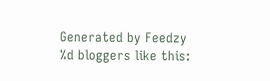Generated by Feedzy
%d bloggers like this: